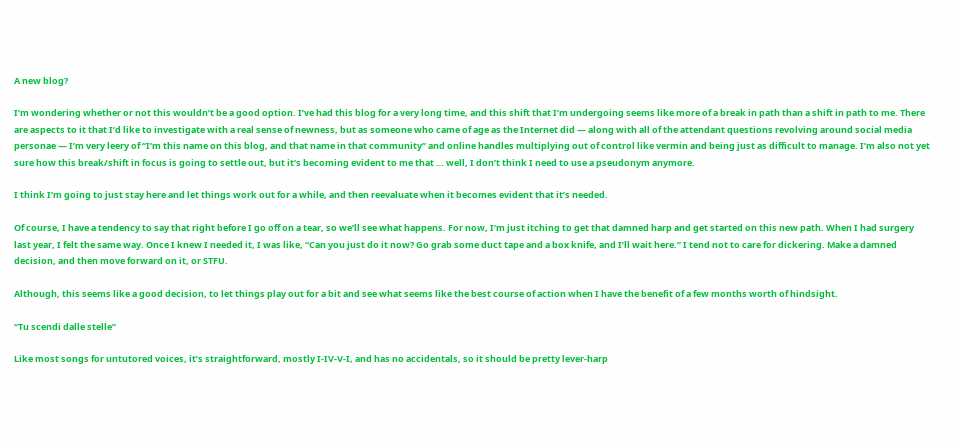A new blog?

I’m wondering whether or not this wouldn’t be a good option. I’ve had this blog for a very long time, and this shift that I’m undergoing seems like more of a break in path than a shift in path to me. There are aspects to it that I’d like to investigate with a real sense of newness, but as someone who came of age as the Internet did — along with all of the attendant questions revolving around social media personae — I’m very leery of “I’m this name on this blog, and that name in that community” and online handles multiplying out of control like vermin and being just as difficult to manage. I’m also not yet sure how this break/shift in focus is going to settle out, but it’s becoming evident to me that … well, I don’t think I need to use a pseudonym anymore.

I think I’m going to just stay here and let things work out for a while, and then reevaluate when it becomes evident that it’s needed.

Of course, I have a tendency to say that right before I go off on a tear, so we’ll see what happens. For now, I’m just itching to get that damned harp and get started on this new path. When I had surgery last year, I felt the same way. Once I knew I needed it, I was like, “Can you just do it now? Go grab some duct tape and a box knife, and I’ll wait here.” I tend not to care for dickering. Make a damned decision, and then move forward on it, or STFU.

Although, this seems like a good decision, to let things play out for a bit and see what seems like the best course of action when I have the benefit of a few months worth of hindsight.

“Tu scendi dalle stelle”

Like most songs for untutored voices, it’s straightforward, mostly I-IV-V-I, and has no accidentals, so it should be pretty lever-harp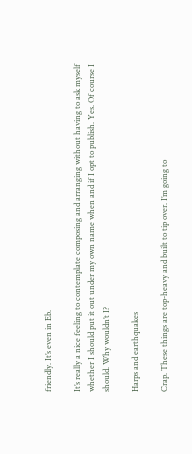friendly. It’s even in Eb.

It’s really a nice feeling to contemplate composing and arranging without having to ask myself whether I should put it out under my own name when and if I opt to publish. Yes. Of course I should. Why wouldn’t I?

Harps and earthquakes

Crap. These things are top-heavy and built to tip over. I’m going to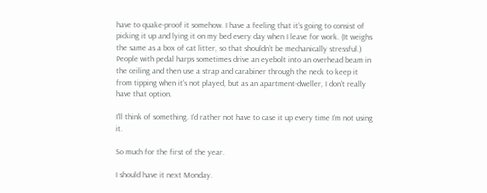have to quake-proof it somehow. I have a feeling that it’s going to consist of picking it up and lying it on my bed every day when I leave for work. (It weighs the same as a box of cat litter, so that shouldn’t be mechanically stressful.) People with pedal harps sometimes drive an eyebolt into an overhead beam in the ceiling and then use a strap and carabiner through the neck to keep it from tipping when it’s not played, but as an apartment-dweller, I don’t really have that option.

I’ll think of something. I’d rather not have to case it up every time I’m not using it.

So much for the first of the year.

I should have it next Monday.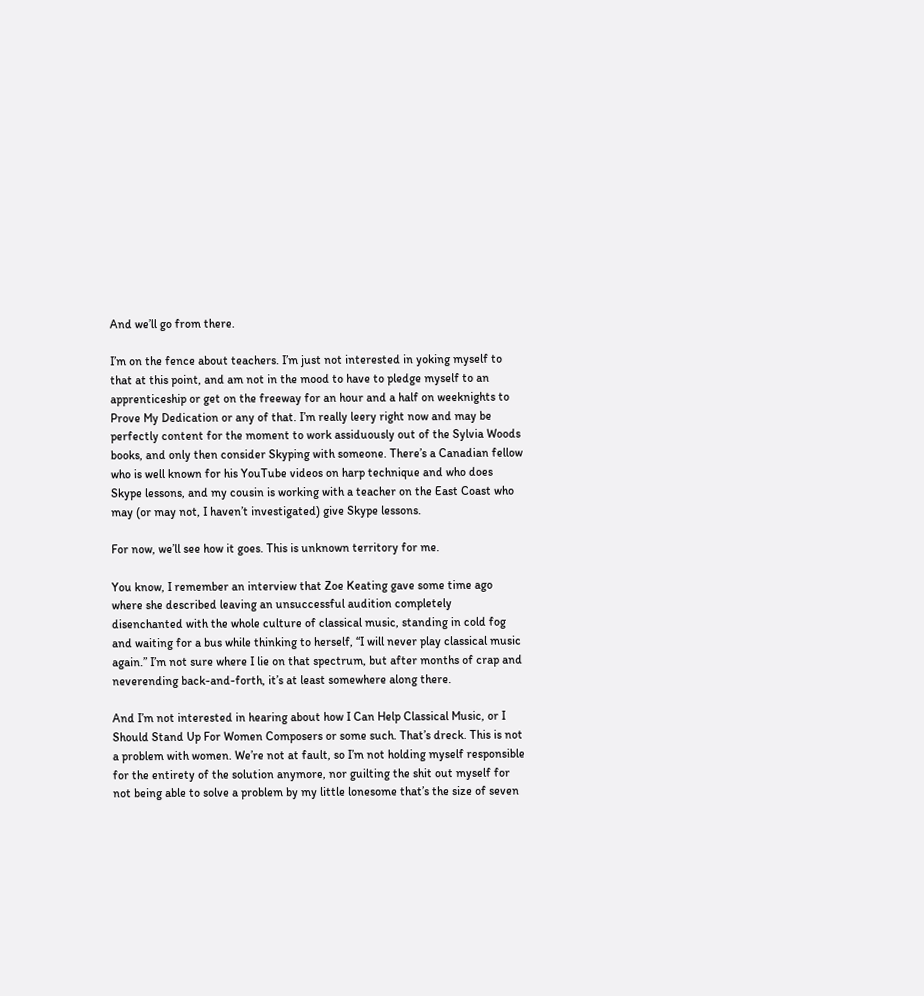And we’ll go from there.

I’m on the fence about teachers. I’m just not interested in yoking myself to that at this point, and am not in the mood to have to pledge myself to an apprenticeship or get on the freeway for an hour and a half on weeknights to Prove My Dedication or any of that. I’m really leery right now and may be perfectly content for the moment to work assiduously out of the Sylvia Woods books, and only then consider Skyping with someone. There’s a Canadian fellow who is well known for his YouTube videos on harp technique and who does Skype lessons, and my cousin is working with a teacher on the East Coast who may (or may not, I haven’t investigated) give Skype lessons.

For now, we’ll see how it goes. This is unknown territory for me.

You know, I remember an interview that Zoe Keating gave some time ago where she described leaving an unsuccessful audition completely disenchanted with the whole culture of classical music, standing in cold fog and waiting for a bus while thinking to herself, “I will never play classical music again.” I’m not sure where I lie on that spectrum, but after months of crap and neverending back-and-forth, it’s at least somewhere along there.

And I’m not interested in hearing about how I Can Help Classical Music, or I Should Stand Up For Women Composers or some such. That’s dreck. This is not a problem with women. We’re not at fault, so I’m not holding myself responsible for the entirety of the solution anymore, nor guilting the shit out myself for not being able to solve a problem by my little lonesome that’s the size of seven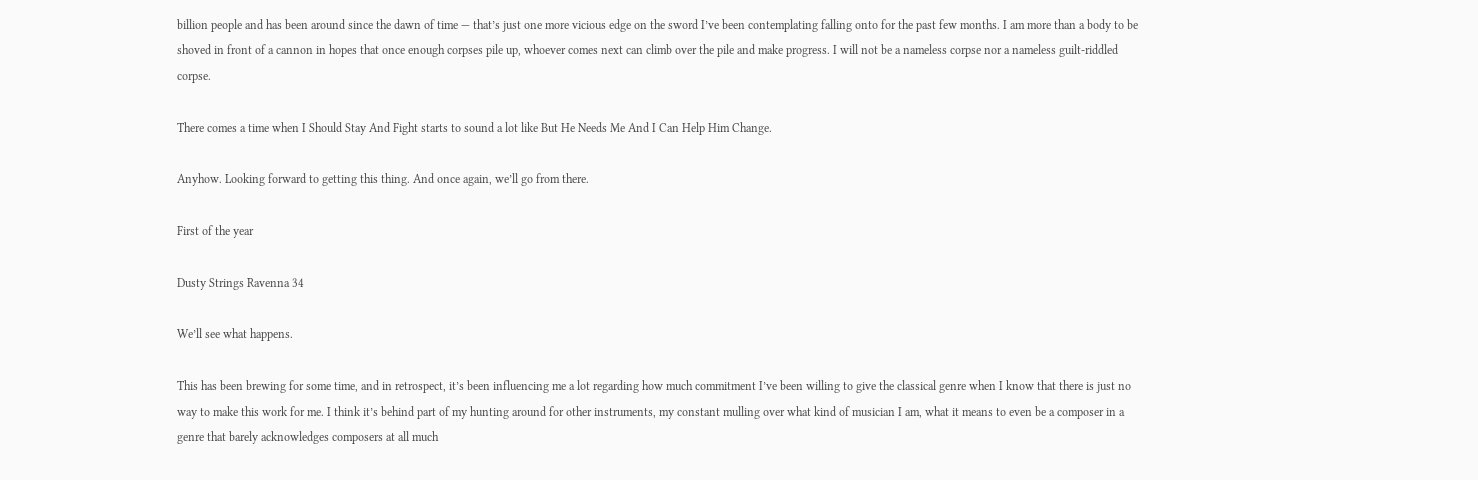billion people and has been around since the dawn of time — that’s just one more vicious edge on the sword I’ve been contemplating falling onto for the past few months. I am more than a body to be shoved in front of a cannon in hopes that once enough corpses pile up, whoever comes next can climb over the pile and make progress. I will not be a nameless corpse nor a nameless guilt-riddled corpse.

There comes a time when I Should Stay And Fight starts to sound a lot like But He Needs Me And I Can Help Him Change.

Anyhow. Looking forward to getting this thing. And once again, we’ll go from there.

First of the year

Dusty Strings Ravenna 34

We’ll see what happens.

This has been brewing for some time, and in retrospect, it’s been influencing me a lot regarding how much commitment I’ve been willing to give the classical genre when I know that there is just no way to make this work for me. I think it’s behind part of my hunting around for other instruments, my constant mulling over what kind of musician I am, what it means to even be a composer in a genre that barely acknowledges composers at all much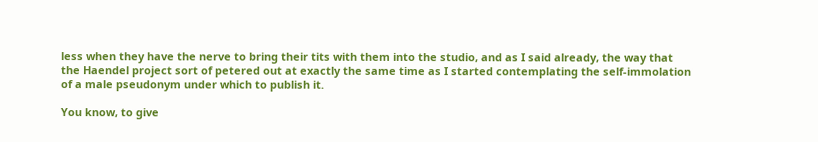less when they have the nerve to bring their tits with them into the studio, and as I said already, the way that the Haendel project sort of petered out at exactly the same time as I started contemplating the self-immolation of a male pseudonym under which to publish it.

You know, to give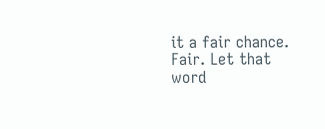it a fair chance. Fair. Let that word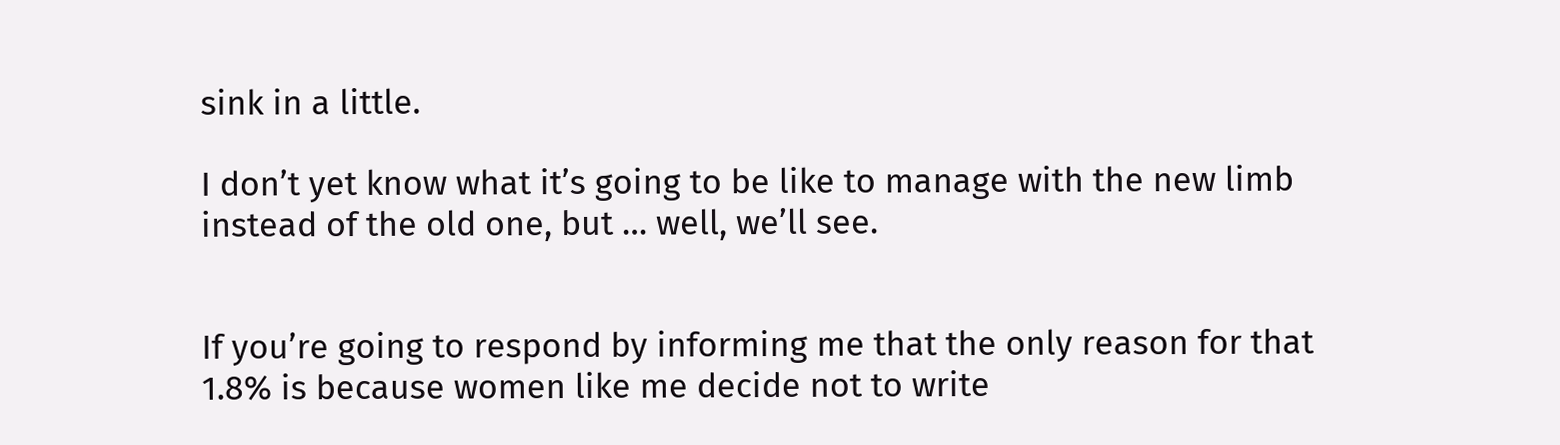sink in a little.

I don’t yet know what it’s going to be like to manage with the new limb instead of the old one, but … well, we’ll see.


If you’re going to respond by informing me that the only reason for that 1.8% is because women like me decide not to write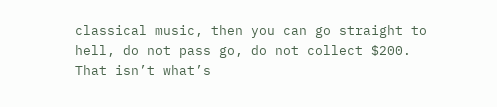classical music, then you can go straight to hell, do not pass go, do not collect $200. That isn’t what’s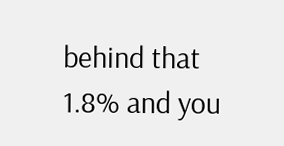behind that 1.8% and you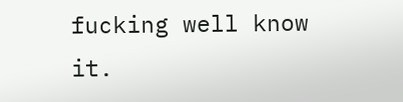fucking well know it.